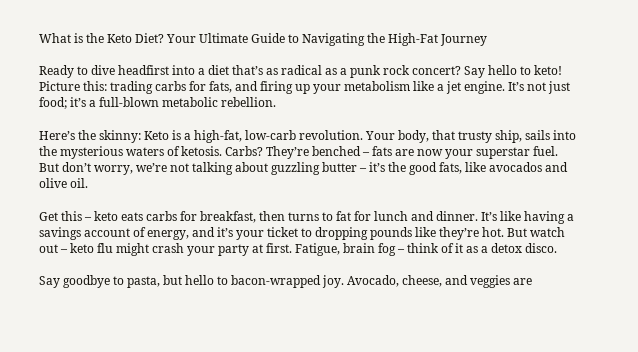What is the Keto Diet? Your Ultimate Guide to Navigating the High-Fat Journey

Ready to dive headfirst into a diet that’s as radical as a punk rock concert? Say hello to keto! Picture this: trading carbs for fats, and firing up your metabolism like a jet engine. It’s not just food; it’s a full-blown metabolic rebellion.

Here’s the skinny: Keto is a high-fat, low-carb revolution. Your body, that trusty ship, sails into the mysterious waters of ketosis. Carbs? They’re benched – fats are now your superstar fuel. But don’t worry, we’re not talking about guzzling butter – it’s the good fats, like avocados and olive oil.

Get this – keto eats carbs for breakfast, then turns to fat for lunch and dinner. It’s like having a savings account of energy, and it’s your ticket to dropping pounds like they’re hot. But watch out – keto flu might crash your party at first. Fatigue, brain fog – think of it as a detox disco.

Say goodbye to pasta, but hello to bacon-wrapped joy. Avocado, cheese, and veggies are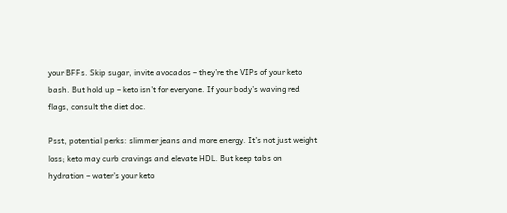your BFFs. Skip sugar, invite avocados – they’re the VIPs of your keto bash. But hold up – keto isn’t for everyone. If your body’s waving red flags, consult the diet doc.

Psst, potential perks: slimmer jeans and more energy. It’s not just weight loss; keto may curb cravings and elevate HDL. But keep tabs on hydration – water’s your keto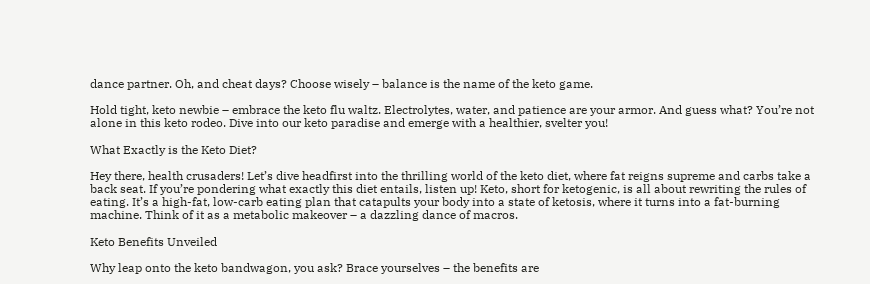dance partner. Oh, and cheat days? Choose wisely – balance is the name of the keto game.

Hold tight, keto newbie – embrace the keto flu waltz. Electrolytes, water, and patience are your armor. And guess what? You’re not alone in this keto rodeo. Dive into our keto paradise and emerge with a healthier, svelter you!

What Exactly is the Keto Diet?

Hey there, health crusaders! Let’s dive headfirst into the thrilling world of the keto diet, where fat reigns supreme and carbs take a back seat. If you’re pondering what exactly this diet entails, listen up! Keto, short for ketogenic, is all about rewriting the rules of eating. It’s a high-fat, low-carb eating plan that catapults your body into a state of ketosis, where it turns into a fat-burning machine. Think of it as a metabolic makeover – a dazzling dance of macros.

Keto Benefits Unveiled

Why leap onto the keto bandwagon, you ask? Brace yourselves – the benefits are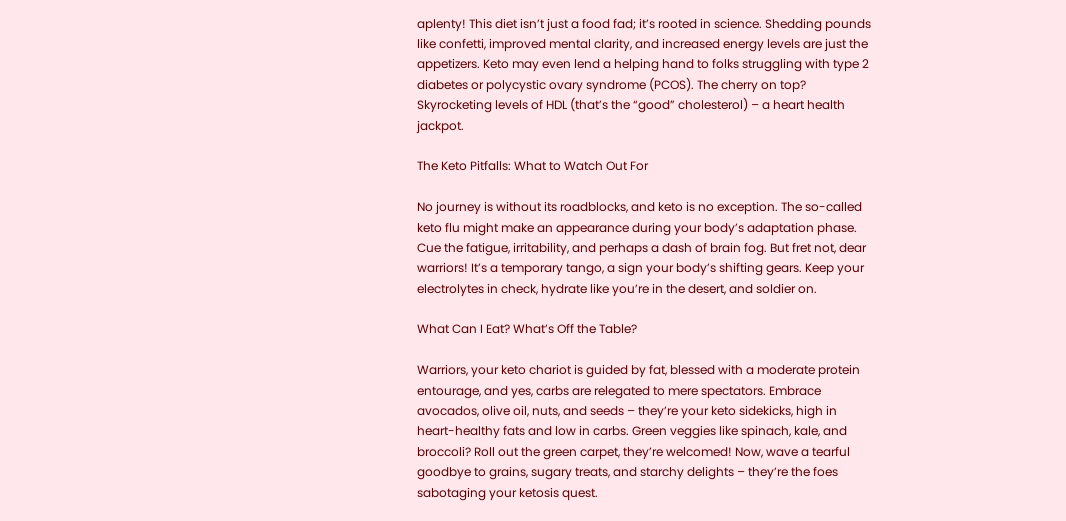aplenty! This diet isn’t just a food fad; it’s rooted in science. Shedding pounds like confetti, improved mental clarity, and increased energy levels are just the appetizers. Keto may even lend a helping hand to folks struggling with type 2 diabetes or polycystic ovary syndrome (PCOS). The cherry on top? Skyrocketing levels of HDL (that’s the “good” cholesterol) – a heart health jackpot.

The Keto Pitfalls: What to Watch Out For

No journey is without its roadblocks, and keto is no exception. The so-called keto flu might make an appearance during your body’s adaptation phase. Cue the fatigue, irritability, and perhaps a dash of brain fog. But fret not, dear warriors! It’s a temporary tango, a sign your body’s shifting gears. Keep your electrolytes in check, hydrate like you’re in the desert, and soldier on.

What Can I Eat? What’s Off the Table?

Warriors, your keto chariot is guided by fat, blessed with a moderate protein entourage, and yes, carbs are relegated to mere spectators. Embrace avocados, olive oil, nuts, and seeds – they’re your keto sidekicks, high in heart-healthy fats and low in carbs. Green veggies like spinach, kale, and broccoli? Roll out the green carpet, they’re welcomed! Now, wave a tearful goodbye to grains, sugary treats, and starchy delights – they’re the foes sabotaging your ketosis quest.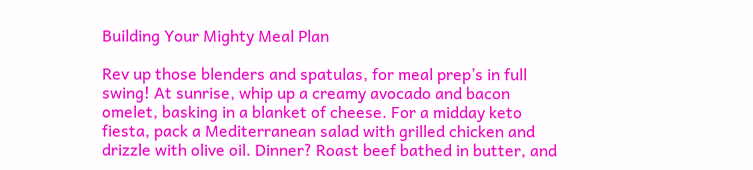Building Your Mighty Meal Plan

Rev up those blenders and spatulas, for meal prep’s in full swing! At sunrise, whip up a creamy avocado and bacon omelet, basking in a blanket of cheese. For a midday keto fiesta, pack a Mediterranean salad with grilled chicken and drizzle with olive oil. Dinner? Roast beef bathed in butter, and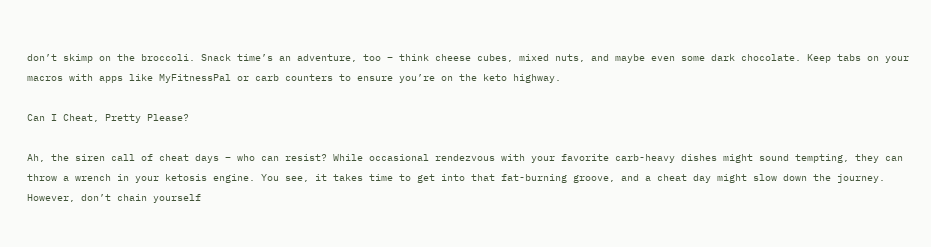don’t skimp on the broccoli. Snack time’s an adventure, too – think cheese cubes, mixed nuts, and maybe even some dark chocolate. Keep tabs on your macros with apps like MyFitnessPal or carb counters to ensure you’re on the keto highway.

Can I Cheat, Pretty Please?

Ah, the siren call of cheat days – who can resist? While occasional rendezvous with your favorite carb-heavy dishes might sound tempting, they can throw a wrench in your ketosis engine. You see, it takes time to get into that fat-burning groove, and a cheat day might slow down the journey. However, don’t chain yourself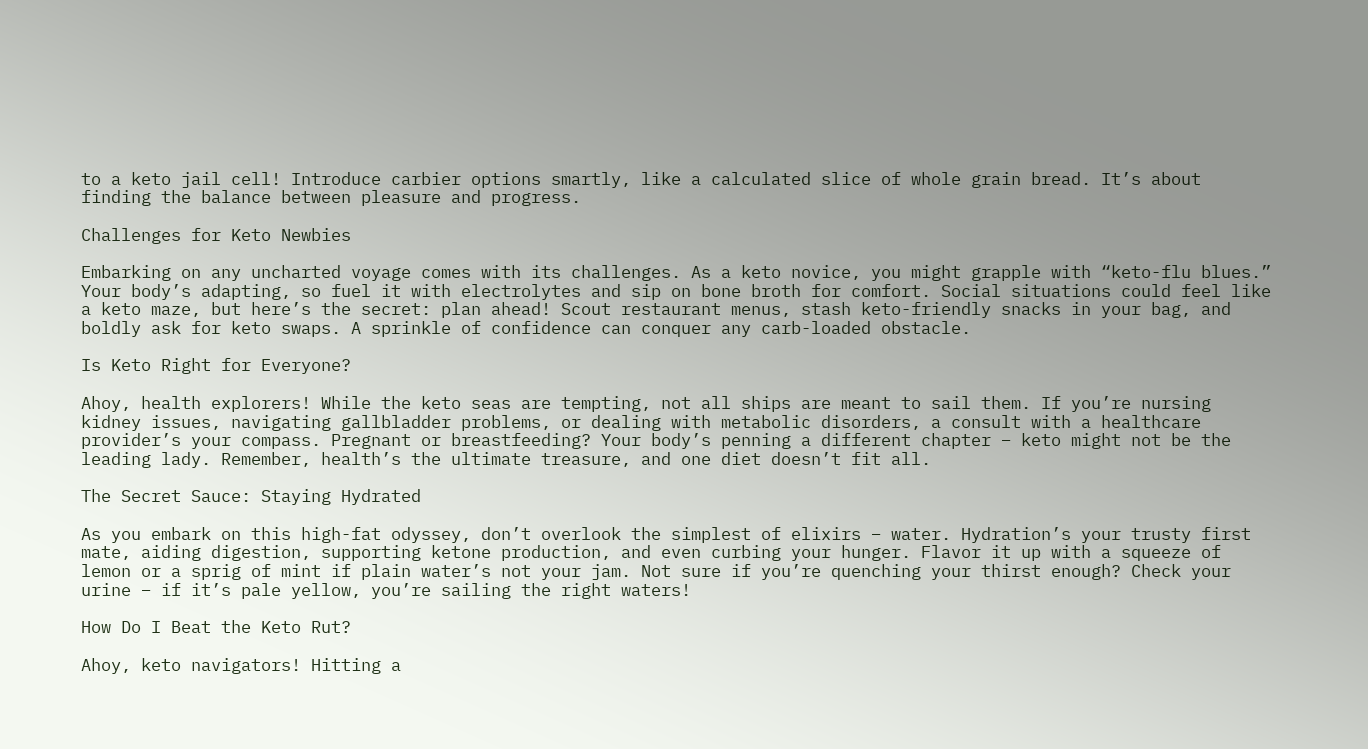to a keto jail cell! Introduce carbier options smartly, like a calculated slice of whole grain bread. It’s about finding the balance between pleasure and progress.

Challenges for Keto Newbies

Embarking on any uncharted voyage comes with its challenges. As a keto novice, you might grapple with “keto-flu blues.” Your body’s adapting, so fuel it with electrolytes and sip on bone broth for comfort. Social situations could feel like a keto maze, but here’s the secret: plan ahead! Scout restaurant menus, stash keto-friendly snacks in your bag, and boldly ask for keto swaps. A sprinkle of confidence can conquer any carb-loaded obstacle.

Is Keto Right for Everyone?

Ahoy, health explorers! While the keto seas are tempting, not all ships are meant to sail them. If you’re nursing kidney issues, navigating gallbladder problems, or dealing with metabolic disorders, a consult with a healthcare provider’s your compass. Pregnant or breastfeeding? Your body’s penning a different chapter – keto might not be the leading lady. Remember, health’s the ultimate treasure, and one diet doesn’t fit all.

The Secret Sauce: Staying Hydrated

As you embark on this high-fat odyssey, don’t overlook the simplest of elixirs – water. Hydration’s your trusty first mate, aiding digestion, supporting ketone production, and even curbing your hunger. Flavor it up with a squeeze of lemon or a sprig of mint if plain water’s not your jam. Not sure if you’re quenching your thirst enough? Check your urine – if it’s pale yellow, you’re sailing the right waters!

How Do I Beat the Keto Rut?

Ahoy, keto navigators! Hitting a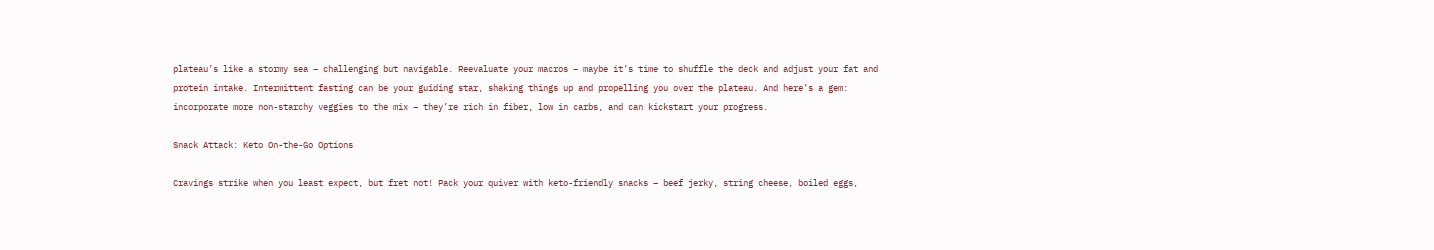plateau’s like a stormy sea – challenging but navigable. Reevaluate your macros – maybe it’s time to shuffle the deck and adjust your fat and protein intake. Intermittent fasting can be your guiding star, shaking things up and propelling you over the plateau. And here’s a gem: incorporate more non-starchy veggies to the mix – they’re rich in fiber, low in carbs, and can kickstart your progress.

Snack Attack: Keto On-the-Go Options

Cravings strike when you least expect, but fret not! Pack your quiver with keto-friendly snacks – beef jerky, string cheese, boiled eggs,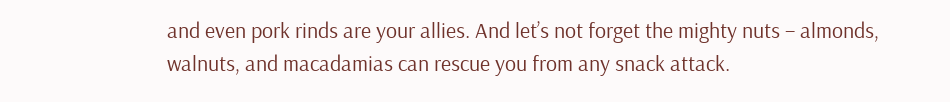and even pork rinds are your allies. And let’s not forget the mighty nuts – almonds, walnuts, and macadamias can rescue you from any snack attack.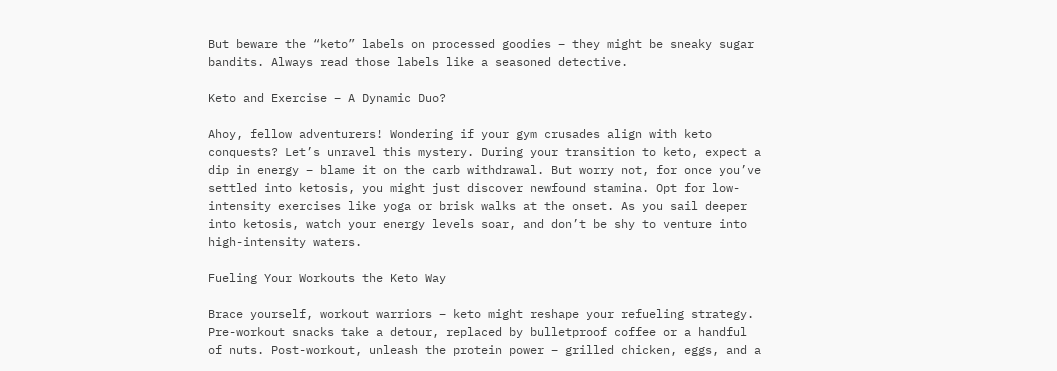But beware the “keto” labels on processed goodies – they might be sneaky sugar bandits. Always read those labels like a seasoned detective.

Keto and Exercise – A Dynamic Duo?

Ahoy, fellow adventurers! Wondering if your gym crusades align with keto conquests? Let’s unravel this mystery. During your transition to keto, expect a dip in energy – blame it on the carb withdrawal. But worry not, for once you’ve settled into ketosis, you might just discover newfound stamina. Opt for low-intensity exercises like yoga or brisk walks at the onset. As you sail deeper into ketosis, watch your energy levels soar, and don’t be shy to venture into high-intensity waters.

Fueling Your Workouts the Keto Way

Brace yourself, workout warriors – keto might reshape your refueling strategy. Pre-workout snacks take a detour, replaced by bulletproof coffee or a handful of nuts. Post-workout, unleash the protein power – grilled chicken, eggs, and a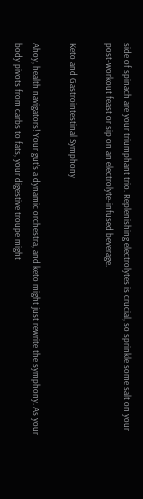side of spinach are your triumphant trio. Replenishing electrolytes is crucial, so sprinkle some salt on your post-workout feast or sip on an electrolyte-infused beverage.

Keto and Gastrointestinal Symphony

Ahoy, health navigators! Your gut’s a dynamic orchestra, and keto might just rewrite the symphony. As your body pivots from carbs to fats, your digestive troupe might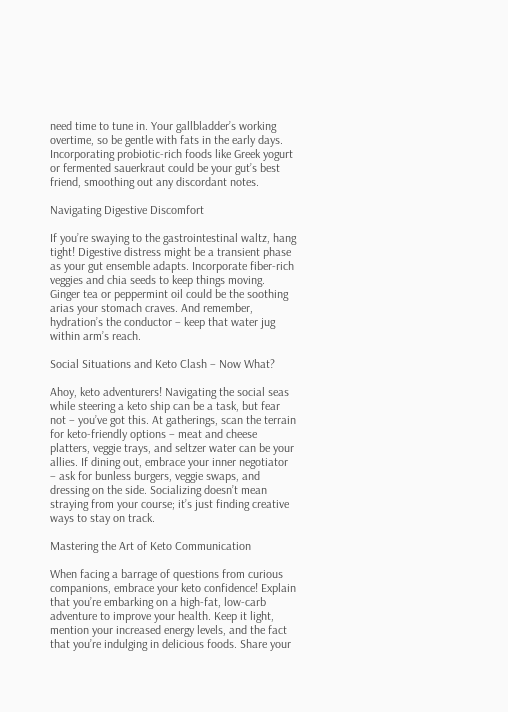need time to tune in. Your gallbladder’s working overtime, so be gentle with fats in the early days. Incorporating probiotic-rich foods like Greek yogurt or fermented sauerkraut could be your gut’s best friend, smoothing out any discordant notes.

Navigating Digestive Discomfort

If you’re swaying to the gastrointestinal waltz, hang tight! Digestive distress might be a transient phase as your gut ensemble adapts. Incorporate fiber-rich veggies and chia seeds to keep things moving. Ginger tea or peppermint oil could be the soothing arias your stomach craves. And remember, hydration’s the conductor – keep that water jug within arm’s reach.

Social Situations and Keto Clash – Now What?

Ahoy, keto adventurers! Navigating the social seas while steering a keto ship can be a task, but fear not – you’ve got this. At gatherings, scan the terrain for keto-friendly options – meat and cheese platters, veggie trays, and seltzer water can be your allies. If dining out, embrace your inner negotiator – ask for bunless burgers, veggie swaps, and dressing on the side. Socializing doesn’t mean straying from your course; it’s just finding creative ways to stay on track.

Mastering the Art of Keto Communication

When facing a barrage of questions from curious companions, embrace your keto confidence! Explain that you’re embarking on a high-fat, low-carb adventure to improve your health. Keep it light, mention your increased energy levels, and the fact that you’re indulging in delicious foods. Share your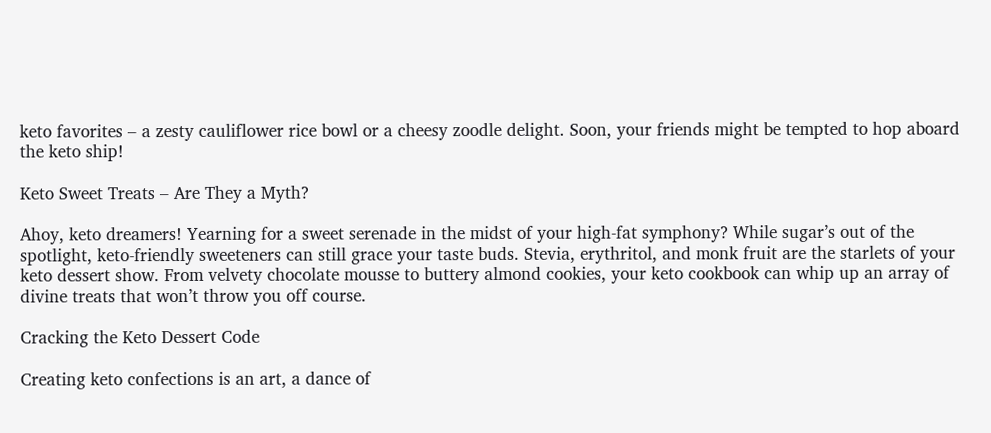keto favorites – a zesty cauliflower rice bowl or a cheesy zoodle delight. Soon, your friends might be tempted to hop aboard the keto ship!

Keto Sweet Treats – Are They a Myth?

Ahoy, keto dreamers! Yearning for a sweet serenade in the midst of your high-fat symphony? While sugar’s out of the spotlight, keto-friendly sweeteners can still grace your taste buds. Stevia, erythritol, and monk fruit are the starlets of your keto dessert show. From velvety chocolate mousse to buttery almond cookies, your keto cookbook can whip up an array of divine treats that won’t throw you off course.

Cracking the Keto Dessert Code

Creating keto confections is an art, a dance of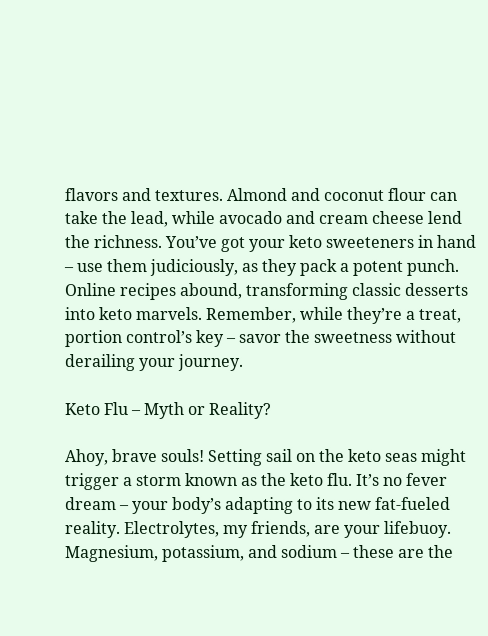flavors and textures. Almond and coconut flour can take the lead, while avocado and cream cheese lend the richness. You’ve got your keto sweeteners in hand – use them judiciously, as they pack a potent punch. Online recipes abound, transforming classic desserts into keto marvels. Remember, while they’re a treat, portion control’s key – savor the sweetness without derailing your journey.

Keto Flu – Myth or Reality?

Ahoy, brave souls! Setting sail on the keto seas might trigger a storm known as the keto flu. It’s no fever dream – your body’s adapting to its new fat-fueled reality. Electrolytes, my friends, are your lifebuoy. Magnesium, potassium, and sodium – these are the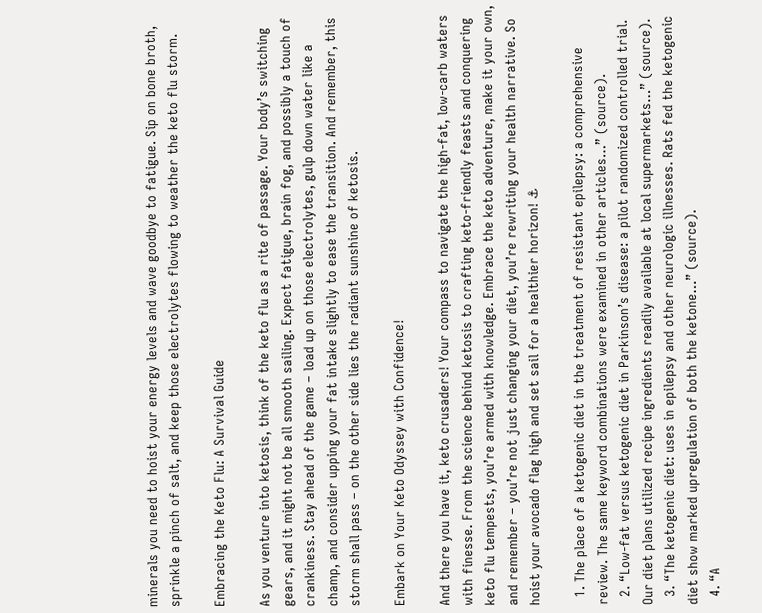minerals you need to hoist your energy levels and wave goodbye to fatigue. Sip on bone broth, sprinkle a pinch of salt, and keep those electrolytes flowing to weather the keto flu storm.

Embracing the Keto Flu: A Survival Guide

As you venture into ketosis, think of the keto flu as a rite of passage. Your body’s switching gears, and it might not be all smooth sailing. Expect fatigue, brain fog, and possibly a touch of crankiness. Stay ahead of the game – load up on those electrolytes, gulp down water like a champ, and consider upping your fat intake slightly to ease the transition. And remember, this storm shall pass – on the other side lies the radiant sunshine of ketosis.

Embark on Your Keto Odyssey with Confidence!

And there you have it, keto crusaders! Your compass to navigate the high-fat, low-carb waters with finesse. From the science behind ketosis to crafting keto-friendly feasts and conquering keto flu tempests, you’re armed with knowledge. Embrace the keto adventure, make it your own, and remember – you’re not just changing your diet, you’re rewriting your health narrative. So hoist your avocado flag high and set sail for a healthier horizon! ⚓

  1. The place of a ketogenic diet in the treatment of resistant epilepsy: a comprehensive review. The same keyword combinations were examined in other articles…” (source).
  2. “Low‐fat versus ketogenic diet in Parkinson’s disease: a pilot randomized controlled trial. Our diet plans utilized recipe ingredients readily available at local supermarkets…” (source).
  3. “The ketogenic diet: uses in epilepsy and other neurologic illnesses. Rats fed the ketogenic diet show marked upregulation of both the ketone…” (source).
  4. “A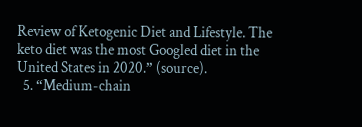Review of Ketogenic Diet and Lifestyle. The keto diet was the most Googled diet in the United States in 2020.” (source).
  5. “Medium-chain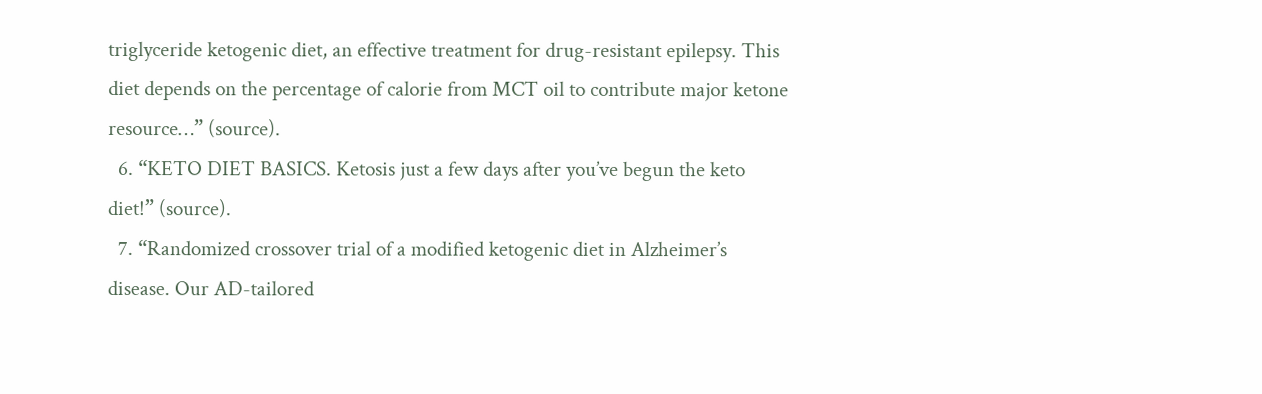triglyceride ketogenic diet, an effective treatment for drug-resistant epilepsy. This diet depends on the percentage of calorie from MCT oil to contribute major ketone resource…” (source).
  6. “KETO DIET BASICS. Ketosis just a few days after you’ve begun the keto diet!” (source).
  7. “Randomized crossover trial of a modified ketogenic diet in Alzheimer’s disease. Our AD-tailored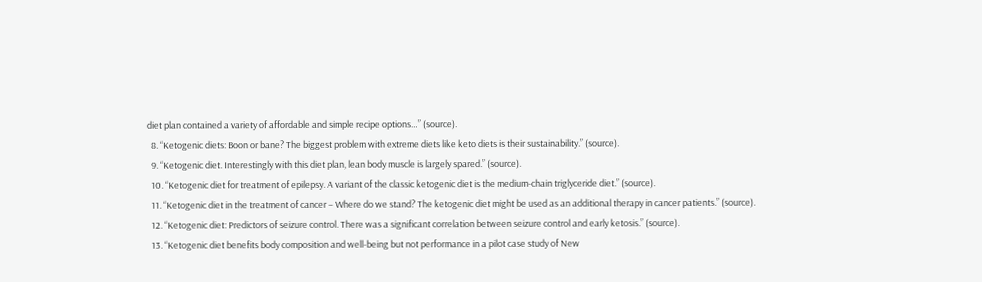diet plan contained a variety of affordable and simple recipe options…” (source).
  8. “Ketogenic diets: Boon or bane? The biggest problem with extreme diets like keto diets is their sustainability.” (source).
  9. “Ketogenic diet. Interestingly with this diet plan, lean body muscle is largely spared.” (source).
  10. “Ketogenic diet for treatment of epilepsy. A variant of the classic ketogenic diet is the medium-chain triglyceride diet.” (source).
  11. “Ketogenic diet in the treatment of cancer – Where do we stand? The ketogenic diet might be used as an additional therapy in cancer patients.” (source).
  12. “Ketogenic diet: Predictors of seizure control. There was a significant correlation between seizure control and early ketosis.” (source).
  13. “Ketogenic diet benefits body composition and well-being but not performance in a pilot case study of New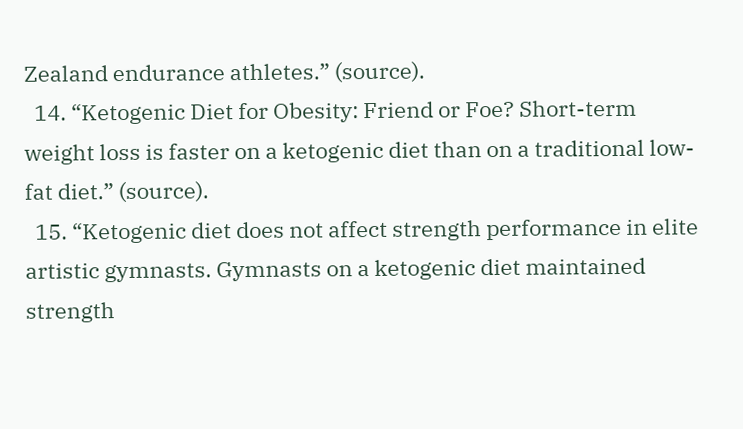Zealand endurance athletes.” (source).
  14. “Ketogenic Diet for Obesity: Friend or Foe? Short-term weight loss is faster on a ketogenic diet than on a traditional low-fat diet.” (source).
  15. “Ketogenic diet does not affect strength performance in elite artistic gymnasts. Gymnasts on a ketogenic diet maintained strength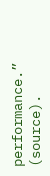performance.” (source).